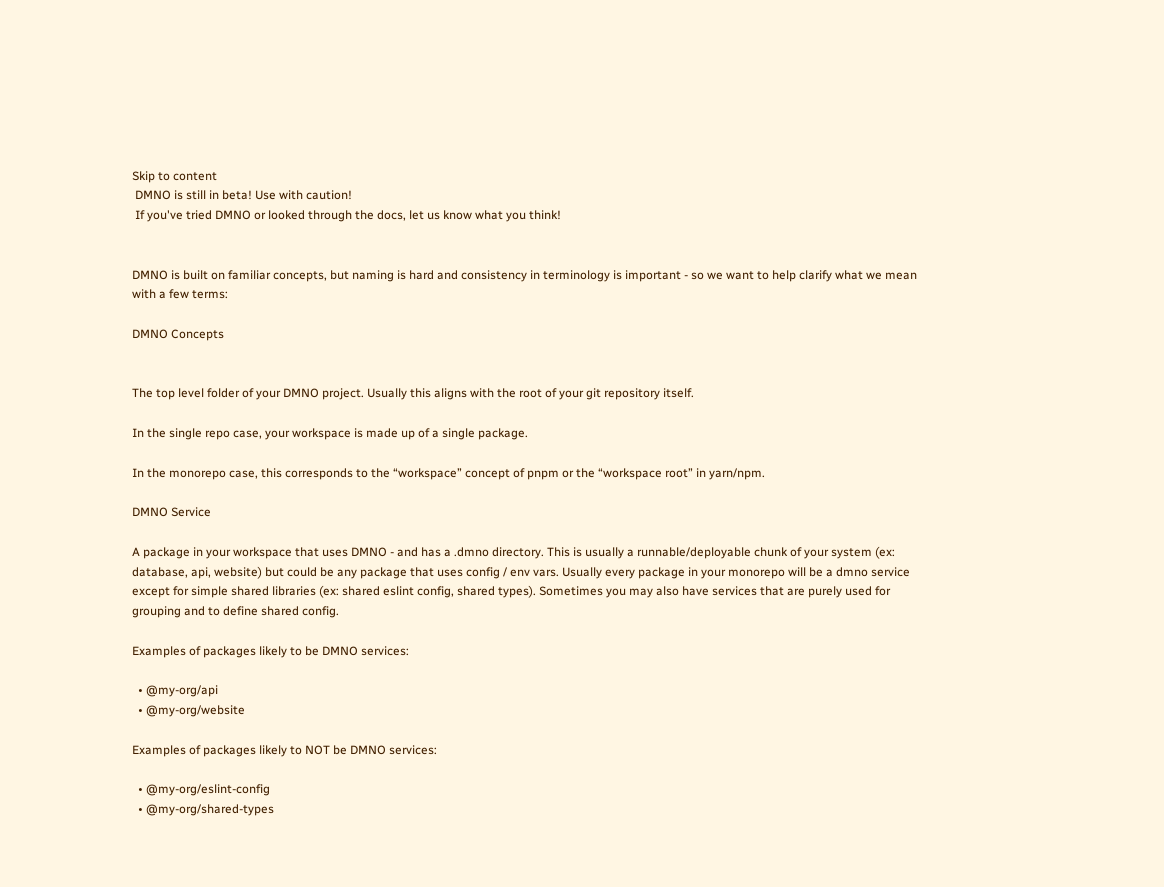Skip to content
 DMNO is still in beta! Use with caution!
 If you've tried DMNO or looked through the docs, let us know what you think!


DMNO is built on familiar concepts, but naming is hard and consistency in terminology is important - so we want to help clarify what we mean with a few terms:

DMNO Concepts


The top level folder of your DMNO project. Usually this aligns with the root of your git repository itself.

In the single repo case, your workspace is made up of a single package.

In the monorepo case, this corresponds to the “workspace” concept of pnpm or the “workspace root” in yarn/npm.

DMNO Service

A package in your workspace that uses DMNO - and has a .dmno directory. This is usually a runnable/deployable chunk of your system (ex: database, api, website) but could be any package that uses config / env vars. Usually every package in your monorepo will be a dmno service except for simple shared libraries (ex: shared eslint config, shared types). Sometimes you may also have services that are purely used for grouping and to define shared config.

Examples of packages likely to be DMNO services:

  • @my-org/api
  • @my-org/website

Examples of packages likely to NOT be DMNO services:

  • @my-org/eslint-config
  • @my-org/shared-types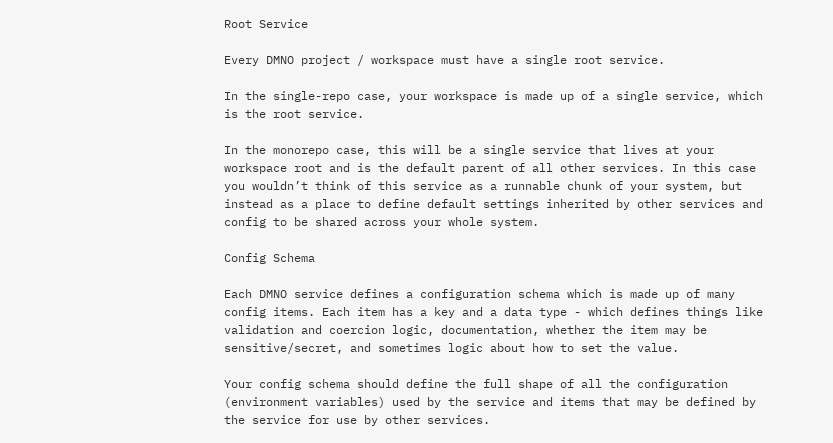Root Service

Every DMNO project / workspace must have a single root service.

In the single-repo case, your workspace is made up of a single service, which is the root service.

In the monorepo case, this will be a single service that lives at your workspace root and is the default parent of all other services. In this case you wouldn’t think of this service as a runnable chunk of your system, but instead as a place to define default settings inherited by other services and config to be shared across your whole system.

Config Schema

Each DMNO service defines a configuration schema which is made up of many config items. Each item has a key and a data type - which defines things like validation and coercion logic, documentation, whether the item may be sensitive/secret, and sometimes logic about how to set the value.

Your config schema should define the full shape of all the configuration (environment variables) used by the service and items that may be defined by the service for use by other services.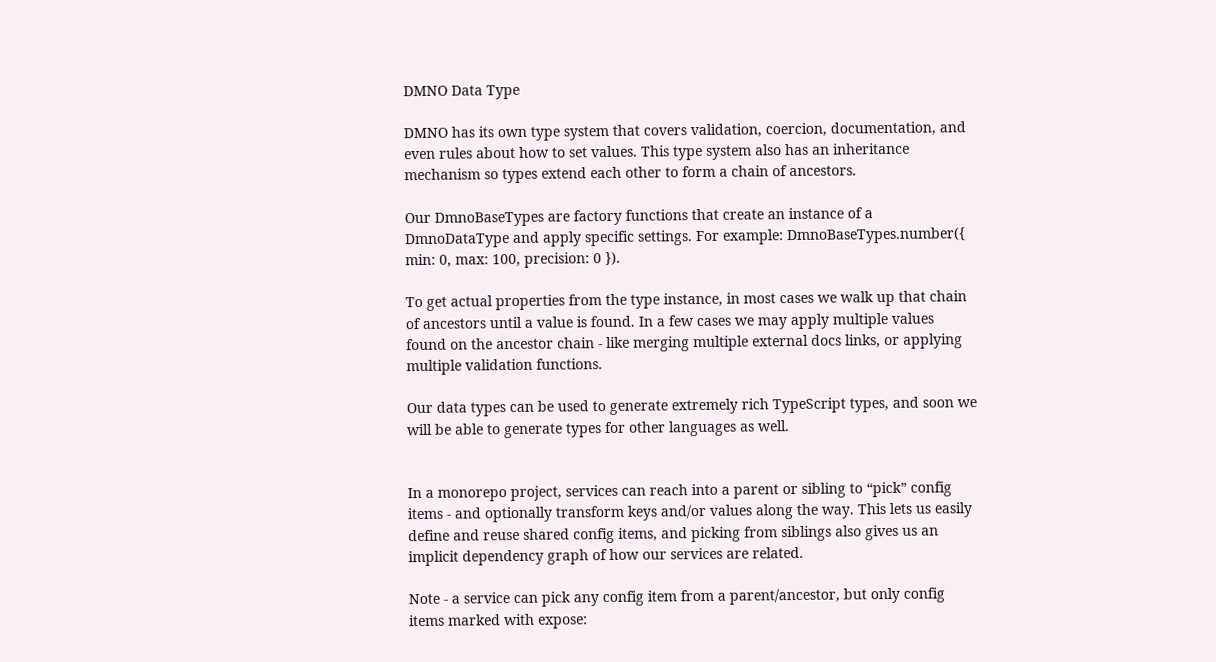DMNO Data Type

DMNO has its own type system that covers validation, coercion, documentation, and even rules about how to set values. This type system also has an inheritance mechanism so types extend each other to form a chain of ancestors.

Our DmnoBaseTypes are factory functions that create an instance of a DmnoDataType and apply specific settings. For example: DmnoBaseTypes.number({ min: 0, max: 100, precision: 0 }).

To get actual properties from the type instance, in most cases we walk up that chain of ancestors until a value is found. In a few cases we may apply multiple values found on the ancestor chain - like merging multiple external docs links, or applying multiple validation functions.

Our data types can be used to generate extremely rich TypeScript types, and soon we will be able to generate types for other languages as well.


In a monorepo project, services can reach into a parent or sibling to “pick” config items - and optionally transform keys and/or values along the way. This lets us easily define and reuse shared config items, and picking from siblings also gives us an implicit dependency graph of how our services are related.

Note - a service can pick any config item from a parent/ancestor, but only config items marked with expose: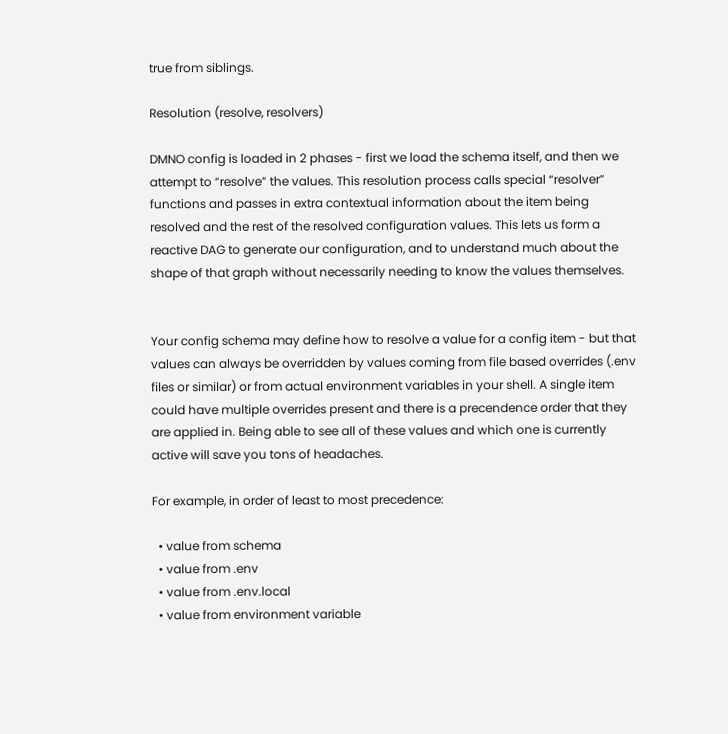true from siblings.

Resolution (resolve, resolvers)

DMNO config is loaded in 2 phases - first we load the schema itself, and then we attempt to “resolve” the values. This resolution process calls special “resolver” functions and passes in extra contextual information about the item being resolved and the rest of the resolved configuration values. This lets us form a reactive DAG to generate our configuration, and to understand much about the shape of that graph without necessarily needing to know the values themselves.


Your config schema may define how to resolve a value for a config item - but that values can always be overridden by values coming from file based overrides (.env files or similar) or from actual environment variables in your shell. A single item could have multiple overrides present and there is a precendence order that they are applied in. Being able to see all of these values and which one is currently active will save you tons of headaches.

For example, in order of least to most precedence:

  • value from schema
  • value from .env
  • value from .env.local
  • value from environment variable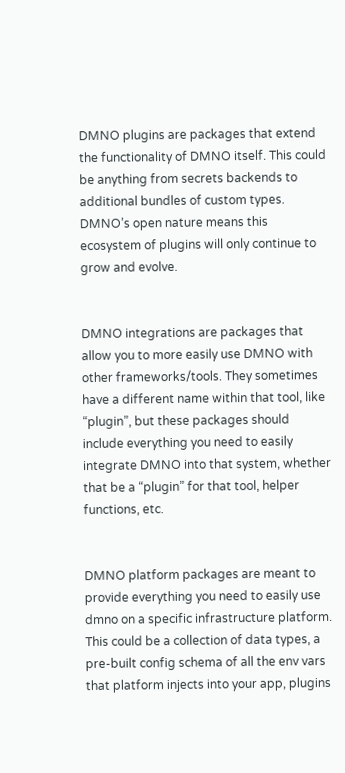DMNO plugins are packages that extend the functionality of DMNO itself. This could be anything from secrets backends to additional bundles of custom types. DMNO’s open nature means this ecosystem of plugins will only continue to grow and evolve.


DMNO integrations are packages that allow you to more easily use DMNO with other frameworks/tools. They sometimes have a different name within that tool, like “plugin”, but these packages should include everything you need to easily integrate DMNO into that system, whether that be a “plugin” for that tool, helper functions, etc.


DMNO platform packages are meant to provide everything you need to easily use dmno on a specific infrastructure platform. This could be a collection of data types, a pre-built config schema of all the env vars that platform injects into your app, plugins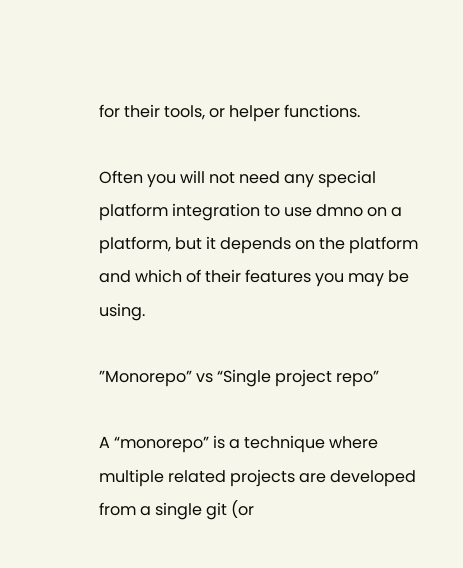for their tools, or helper functions.

Often you will not need any special platform integration to use dmno on a platform, but it depends on the platform and which of their features you may be using.

”Monorepo” vs “Single project repo”

A “monorepo” is a technique where multiple related projects are developed from a single git (or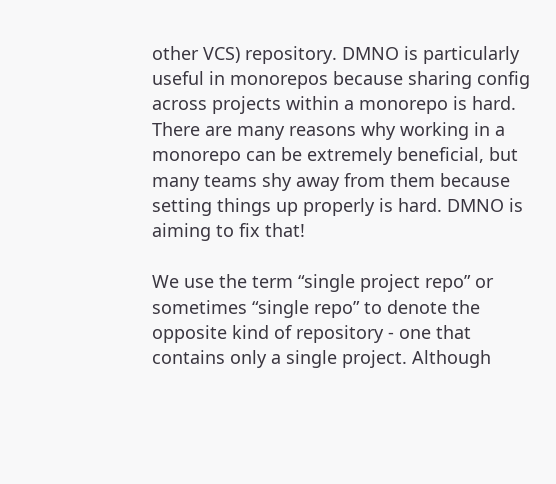other VCS) repository. DMNO is particularly useful in monorepos because sharing config across projects within a monorepo is hard. There are many reasons why working in a monorepo can be extremely beneficial, but many teams shy away from them because setting things up properly is hard. DMNO is aiming to fix that!

We use the term “single project repo” or sometimes “single repo” to denote the opposite kind of repository - one that contains only a single project. Although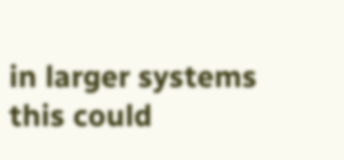in larger systems this could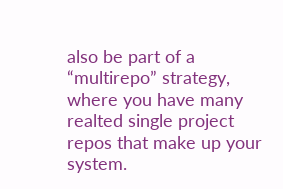also be part of a “multirepo” strategy, where you have many realted single project repos that make up your system.